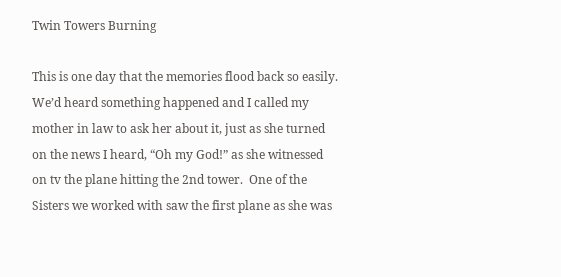Twin Towers Burning

This is one day that the memories flood back so easily.  We’d heard something happened and I called my mother in law to ask her about it, just as she turned on the news I heard, “Oh my God!” as she witnessed on tv the plane hitting the 2nd tower.  One of the Sisters we worked with saw the first plane as she was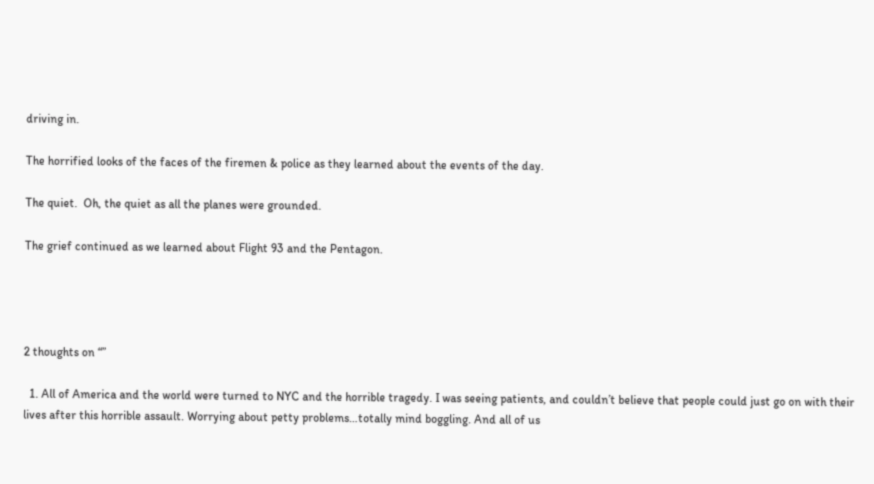driving in.

The horrified looks of the faces of the firemen & police as they learned about the events of the day.

The quiet.  Oh, the quiet as all the planes were grounded.

The grief continued as we learned about Flight 93 and the Pentagon.




2 thoughts on “”

  1. All of America and the world were turned to NYC and the horrible tragedy. I was seeing patients, and couldn’t believe that people could just go on with their lives after this horrible assault. Worrying about petty problems…totally mind boggling. And all of us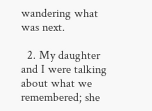wandering what was next.

  2. My daughter and I were talking about what we remembered; she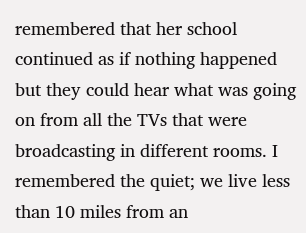remembered that her school continued as if nothing happened but they could hear what was going on from all the TVs that were broadcasting in different rooms. I remembered the quiet; we live less than 10 miles from an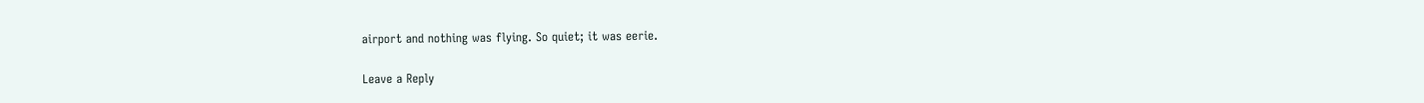airport and nothing was flying. So quiet; it was eerie.

Leave a Reply